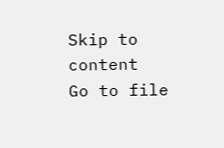Skip to content
Go to file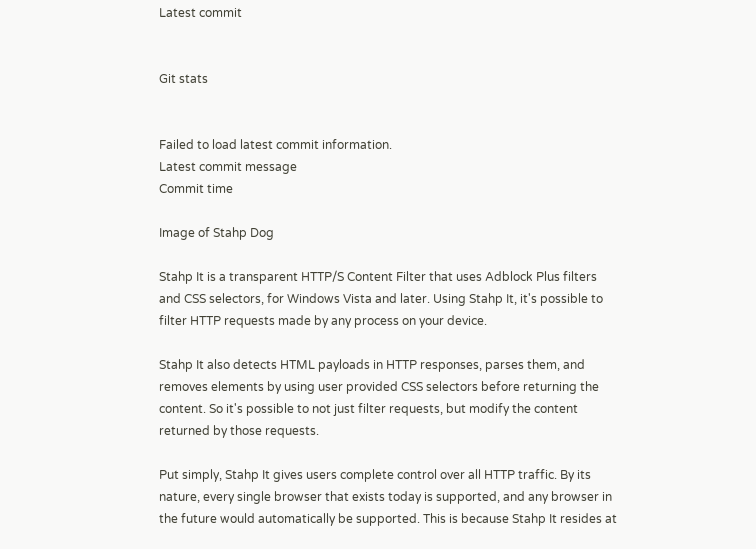Latest commit


Git stats


Failed to load latest commit information.
Latest commit message
Commit time

Image of Stahp Dog

Stahp It is a transparent HTTP/S Content Filter that uses Adblock Plus filters and CSS selectors, for Windows Vista and later. Using Stahp It, it's possible to filter HTTP requests made by any process on your device.

Stahp It also detects HTML payloads in HTTP responses, parses them, and removes elements by using user provided CSS selectors before returning the content. So it's possible to not just filter requests, but modify the content returned by those requests.

Put simply, Stahp It gives users complete control over all HTTP traffic. By its nature, every single browser that exists today is supported, and any browser in the future would automatically be supported. This is because Stahp It resides at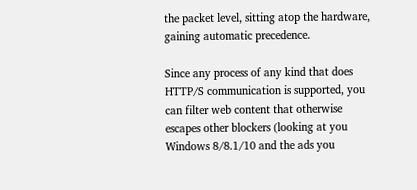the packet level, sitting atop the hardware, gaining automatic precedence.

Since any process of any kind that does HTTP/S communication is supported, you can filter web content that otherwise escapes other blockers (looking at you Windows 8/8.1/10 and the ads you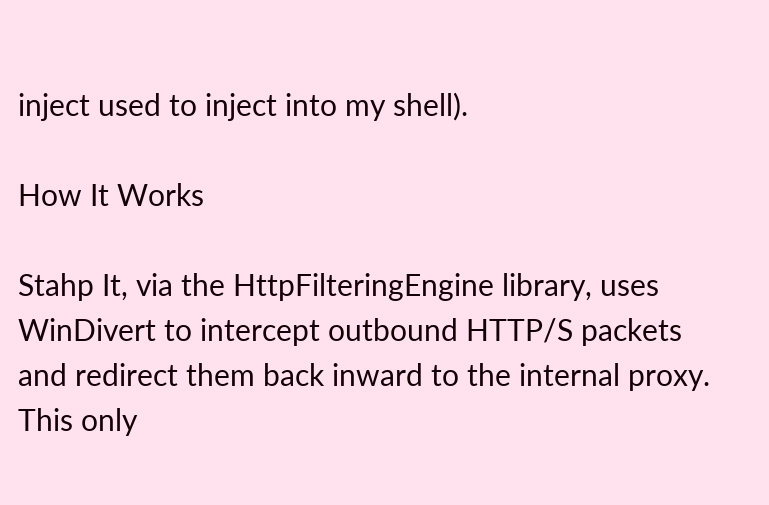inject used to inject into my shell).

How It Works

Stahp It, via the HttpFilteringEngine library, uses WinDivert to intercept outbound HTTP/S packets and redirect them back inward to the internal proxy. This only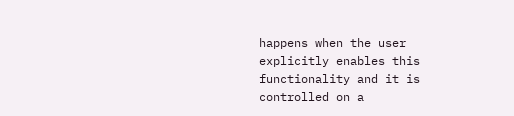happens when the user explicitly enables this functionality and it is controlled on a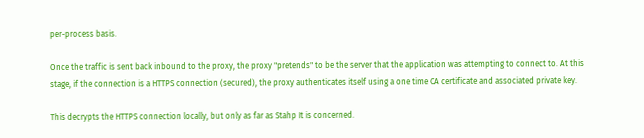per-process basis.

Once the traffic is sent back inbound to the proxy, the proxy "pretends" to be the server that the application was attempting to connect to. At this stage, if the connection is a HTTPS connection (secured), the proxy authenticates itself using a one time CA certificate and associated private key.

This decrypts the HTTPS connection locally, but only as far as Stahp It is concerned.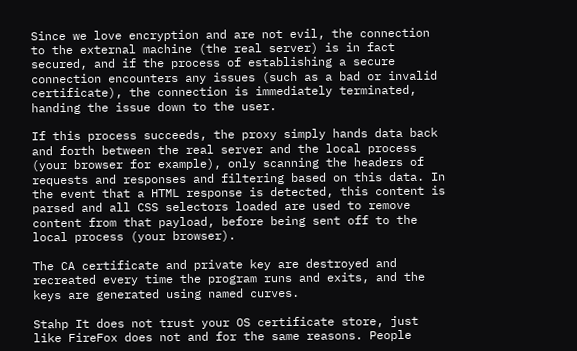Since we love encryption and are not evil, the connection to the external machine (the real server) is in fact secured, and if the process of establishing a secure connection encounters any issues (such as a bad or invalid certificate), the connection is immediately terminated, handing the issue down to the user.

If this process succeeds, the proxy simply hands data back and forth between the real server and the local process (your browser for example), only scanning the headers of requests and responses and filtering based on this data. In the event that a HTML response is detected, this content is parsed and all CSS selectors loaded are used to remove content from that payload, before being sent off to the local process (your browser).

The CA certificate and private key are destroyed and recreated every time the program runs and exits, and the keys are generated using named curves.

Stahp It does not trust your OS certificate store, just like FireFox does not and for the same reasons. People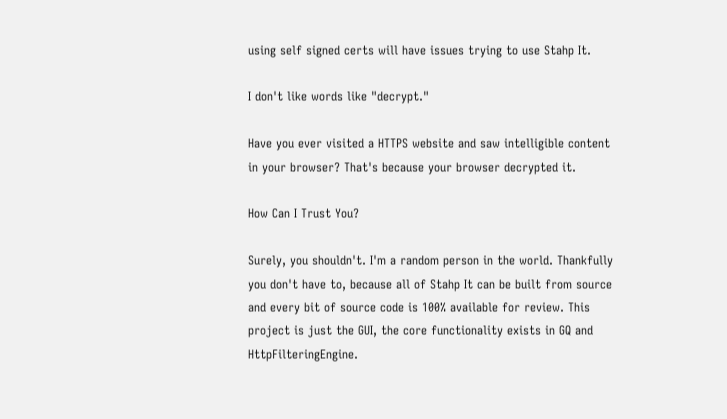using self signed certs will have issues trying to use Stahp It.

I don't like words like "decrypt."

Have you ever visited a HTTPS website and saw intelligible content in your browser? That's because your browser decrypted it.

How Can I Trust You?

Surely, you shouldn't. I'm a random person in the world. Thankfully you don't have to, because all of Stahp It can be built from source and every bit of source code is 100% available for review. This project is just the GUI, the core functionality exists in GQ and HttpFilteringEngine.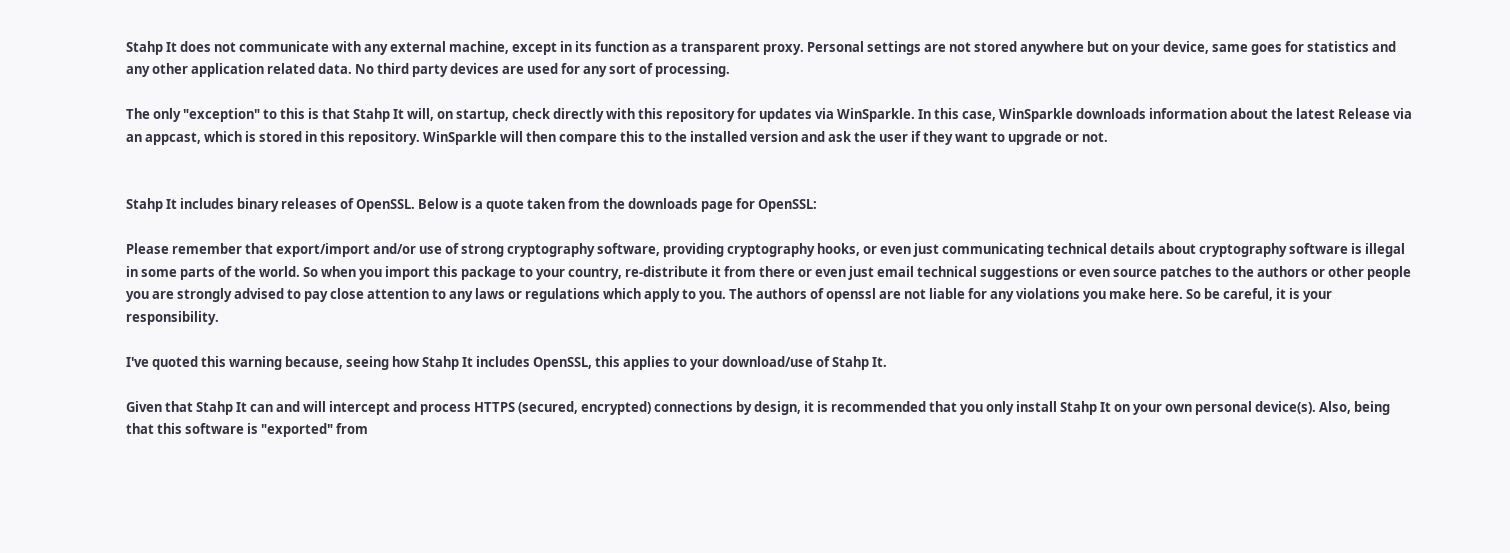Stahp It does not communicate with any external machine, except in its function as a transparent proxy. Personal settings are not stored anywhere but on your device, same goes for statistics and any other application related data. No third party devices are used for any sort of processing.

The only "exception" to this is that Stahp It will, on startup, check directly with this repository for updates via WinSparkle. In this case, WinSparkle downloads information about the latest Release via an appcast, which is stored in this repository. WinSparkle will then compare this to the installed version and ask the user if they want to upgrade or not.


Stahp It includes binary releases of OpenSSL. Below is a quote taken from the downloads page for OpenSSL:

Please remember that export/import and/or use of strong cryptography software, providing cryptography hooks, or even just communicating technical details about cryptography software is illegal in some parts of the world. So when you import this package to your country, re-distribute it from there or even just email technical suggestions or even source patches to the authors or other people you are strongly advised to pay close attention to any laws or regulations which apply to you. The authors of openssl are not liable for any violations you make here. So be careful, it is your responsibility.

I've quoted this warning because, seeing how Stahp It includes OpenSSL, this applies to your download/use of Stahp It.

Given that Stahp It can and will intercept and process HTTPS (secured, encrypted) connections by design, it is recommended that you only install Stahp It on your own personal device(s). Also, being that this software is "exported" from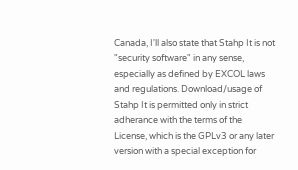Canada, I'll also state that Stahp It is not "security software" in any sense, especially as defined by EXCOL laws and regulations. Download/usage of Stahp It is permitted only in strict adherance with the terms of the License, which is the GPLv3 or any later version with a special exception for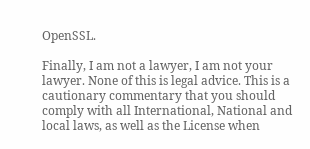OpenSSL.

Finally, I am not a lawyer, I am not your lawyer. None of this is legal advice. This is a cautionary commentary that you should comply with all International, National and local laws, as well as the License when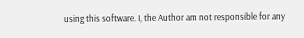using this software. I, the Author am not responsible for any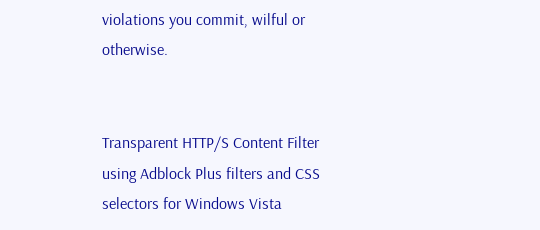violations you commit, wilful or otherwise.


Transparent HTTP/S Content Filter using Adblock Plus filters and CSS selectors for Windows Vista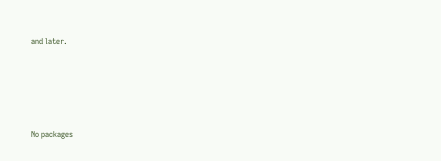and later.





No packages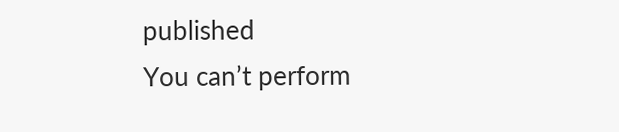published
You can’t perform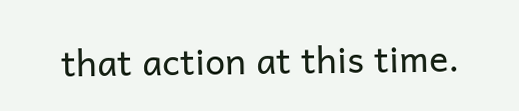that action at this time.